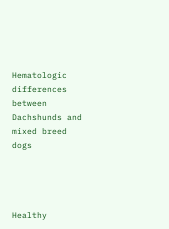Hematologic differences between Dachshunds and mixed breed dogs




Healthy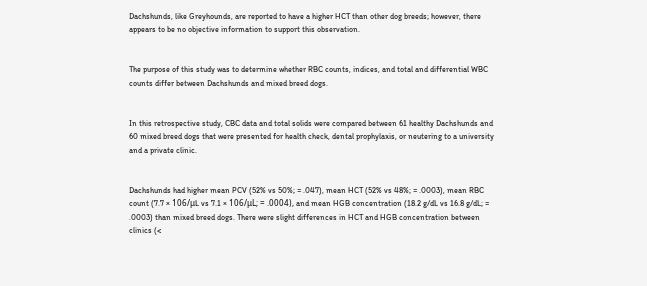Dachshunds, like Greyhounds, are reported to have a higher HCT than other dog breeds; however, there appears to be no objective information to support this observation.


The purpose of this study was to determine whether RBC counts, indices, and total and differential WBC counts differ between Dachshunds and mixed breed dogs.


In this retrospective study, CBC data and total solids were compared between 61 healthy Dachshunds and 60 mixed breed dogs that were presented for health check, dental prophylaxis, or neutering to a university and a private clinic.


Dachshunds had higher mean PCV (52% vs 50%; = .047), mean HCT (52% vs 48%; = .0003), mean RBC count (7.7 × 106/μL vs 7.1 × 106/μL; = .0004), and mean HGB concentration (18.2 g/dL vs 16.8 g/dL; = .0003) than mixed breed dogs. There were slight differences in HCT and HGB concentration between clinics (<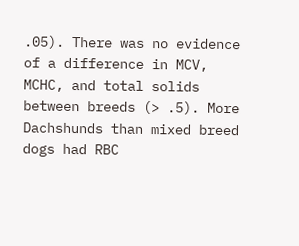.05). There was no evidence of a difference in MCV, MCHC, and total solids between breeds (> .5). More Dachshunds than mixed breed dogs had RBC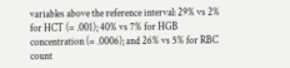variables above the reference interval: 29% vs 2% for HCT (= .001); 40% vs 7% for HGB concentration (= .0006); and 26% vs 5% for RBC count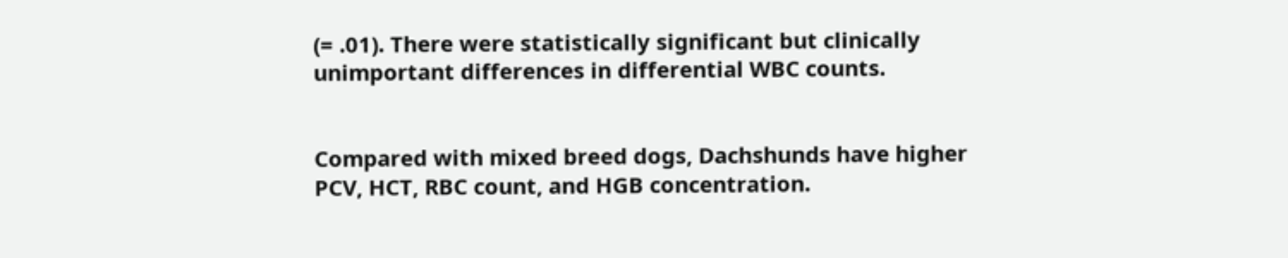(= .01). There were statistically significant but clinically unimportant differences in differential WBC counts.


Compared with mixed breed dogs, Dachshunds have higher PCV, HCT, RBC count, and HGB concentration.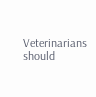Veterinarians should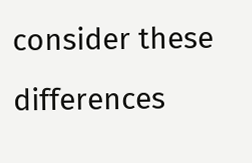consider these differences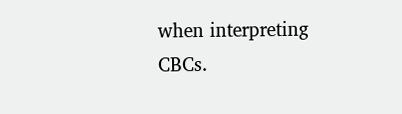when interpreting CBCs.